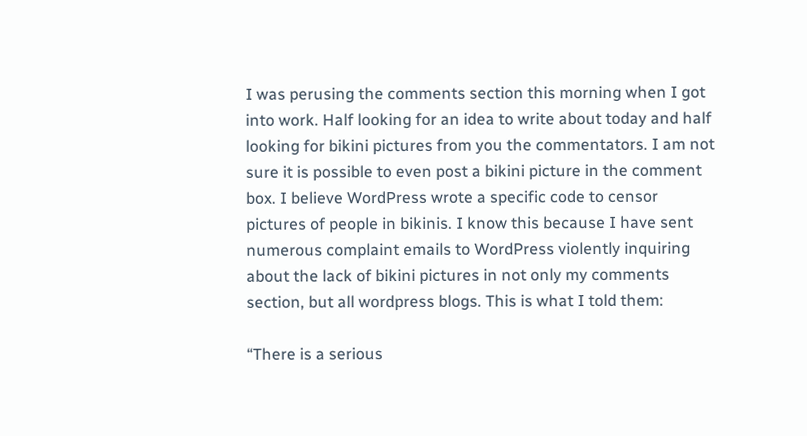I was perusing the comments section this morning when I got into work. Half looking for an idea to write about today and half looking for bikini pictures from you the commentators. I am not sure it is possible to even post a bikini picture in the comment box. I believe WordPress wrote a specific code to censor pictures of people in bikinis. I know this because I have sent numerous complaint emails to WordPress violently inquiring about the lack of bikini pictures in not only my comments section, but all wordpress blogs. This is what I told them:

“There is a serious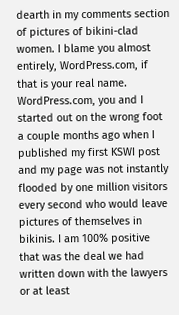dearth in my comments section of pictures of bikini-clad women. I blame you almost entirely, WordPress.com, if that is your real name. WordPress.com, you and I started out on the wrong foot a couple months ago when I published my first KSWI post and my page was not instantly flooded by one million visitors every second who would leave pictures of themselves in bikinis. I am 100% positive that was the deal we had written down with the lawyers or at least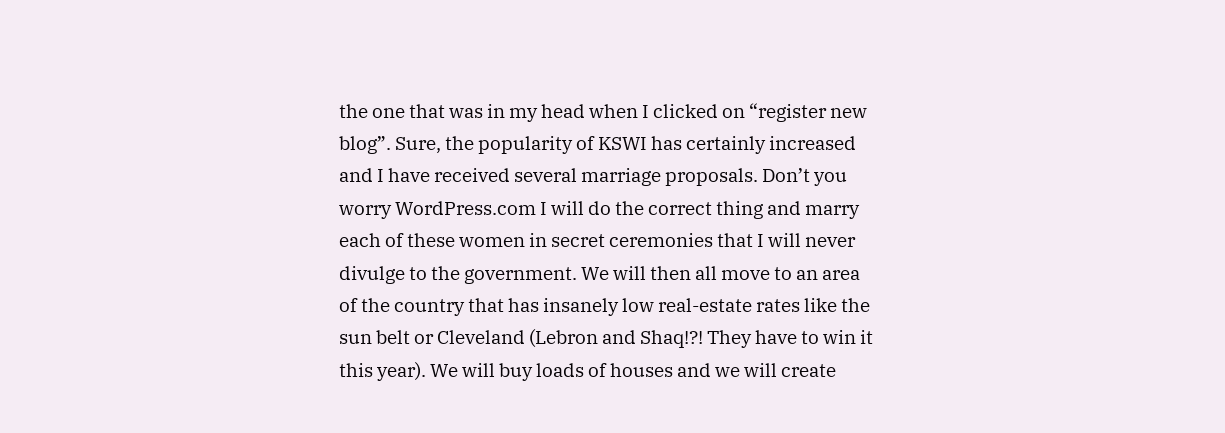the one that was in my head when I clicked on “register new blog”. Sure, the popularity of KSWI has certainly increased and I have received several marriage proposals. Don’t you worry WordPress.com I will do the correct thing and marry each of these women in secret ceremonies that I will never divulge to the government. We will then all move to an area of the country that has insanely low real-estate rates like the sun belt or Cleveland (Lebron and Shaq!?! They have to win it this year). We will buy loads of houses and we will create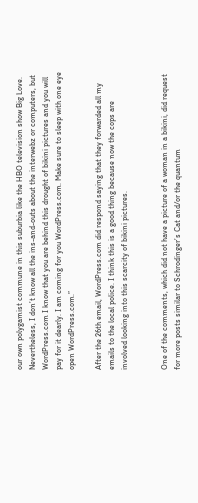our own polygamist commune in this suburbia like the HBO television show Big Love. Nevertheless, I don’t know all the ins-and-outs about the interwebz or computers, but WordPress.com I know that you are behind this drought of bikini pictures and you will pay for it dearly. I am coming for you WordPress.com. Make sure to sleep with one eye open WordPress.com.”

After the 26th email, WordPress.com did respond saying that they forwarded all my emails to the local police. I think this is a good thing because now the cops are involved looking into this scarcity of bikini pictures.


One of the comments, which did not have a picture of a woman in a bikini, did request for more posts similar to Schrodinger’s Cat and/or the quantum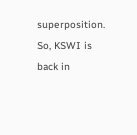superposition. So, KSWI is back in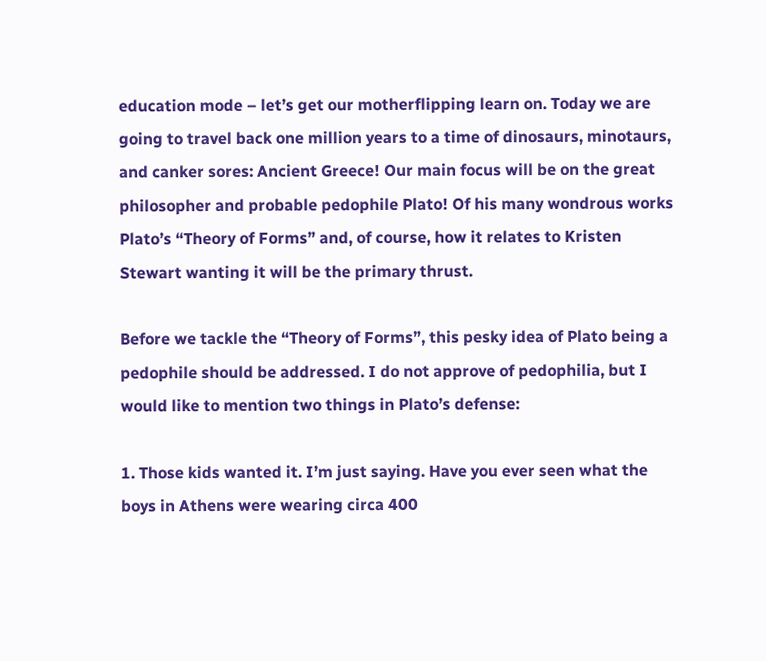education mode – let’s get our motherflipping learn on. Today we are going to travel back one million years to a time of dinosaurs, minotaurs, and canker sores: Ancient Greece! Our main focus will be on the great philosopher and probable pedophile Plato! Of his many wondrous works Plato’s “Theory of Forms” and, of course, how it relates to Kristen Stewart wanting it will be the primary thrust.

Before we tackle the “Theory of Forms”, this pesky idea of Plato being a pedophile should be addressed. I do not approve of pedophilia, but I would like to mention two things in Plato’s defense:

1. Those kids wanted it. I’m just saying. Have you ever seen what the boys in Athens were wearing circa 400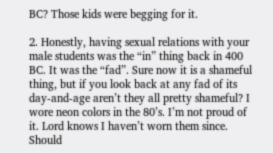BC? Those kids were begging for it.

2. Honestly, having sexual relations with your male students was the “in” thing back in 400 BC. It was the “fad”. Sure now it is a shameful thing, but if you look back at any fad of its day-and-age aren’t they all pretty shameful? I wore neon colors in the 80’s. I’m not proud of it. Lord knows I haven’t worn them since. Should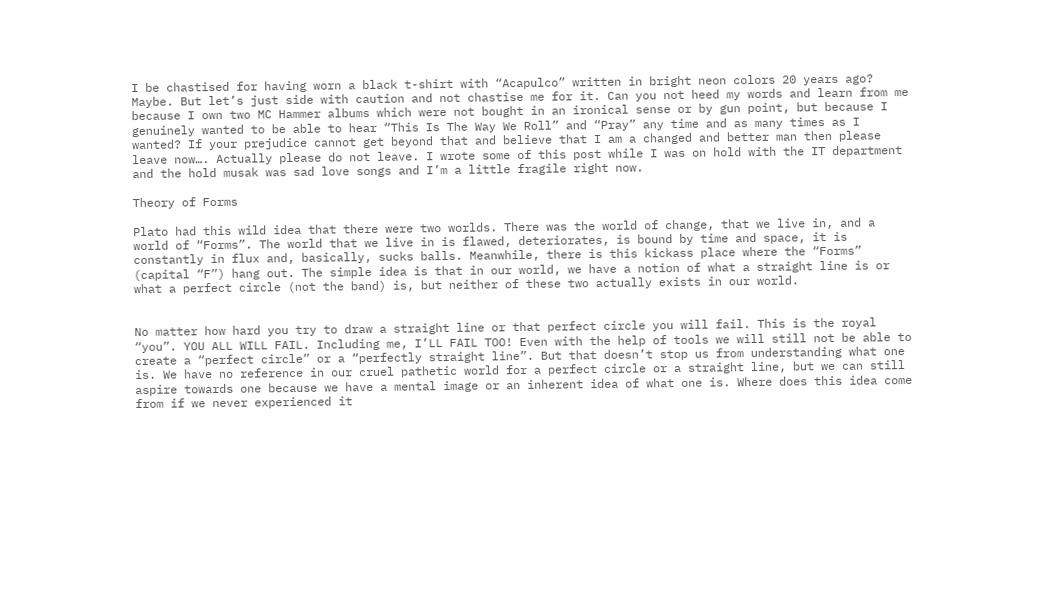I be chastised for having worn a black t-shirt with “Acapulco” written in bright neon colors 20 years ago? Maybe. But let’s just side with caution and not chastise me for it. Can you not heed my words and learn from me because I own two MC Hammer albums which were not bought in an ironical sense or by gun point, but because I genuinely wanted to be able to hear “This Is The Way We Roll” and “Pray” any time and as many times as I wanted? If your prejudice cannot get beyond that and believe that I am a changed and better man then please leave now…. Actually please do not leave. I wrote some of this post while I was on hold with the IT department and the hold musak was sad love songs and I’m a little fragile right now.

Theory of Forms

Plato had this wild idea that there were two worlds. There was the world of change, that we live in, and a world of “Forms”. The world that we live in is flawed, deteriorates, is bound by time and space, it is constantly in flux and, basically, sucks balls. Meanwhile, there is this kickass place where the “Forms” (capital “F”) hang out. The simple idea is that in our world, we have a notion of what a straight line is or what a perfect circle (not the band) is, but neither of these two actually exists in our world.


No matter how hard you try to draw a straight line or that perfect circle you will fail. This is the royal “you”. YOU ALL WILL FAIL. Including me, I’LL FAIL TOO! Even with the help of tools we will still not be able to create a “perfect circle” or a “perfectly straight line”. But that doesn’t stop us from understanding what one is. We have no reference in our cruel pathetic world for a perfect circle or a straight line, but we can still aspire towards one because we have a mental image or an inherent idea of what one is. Where does this idea come from if we never experienced it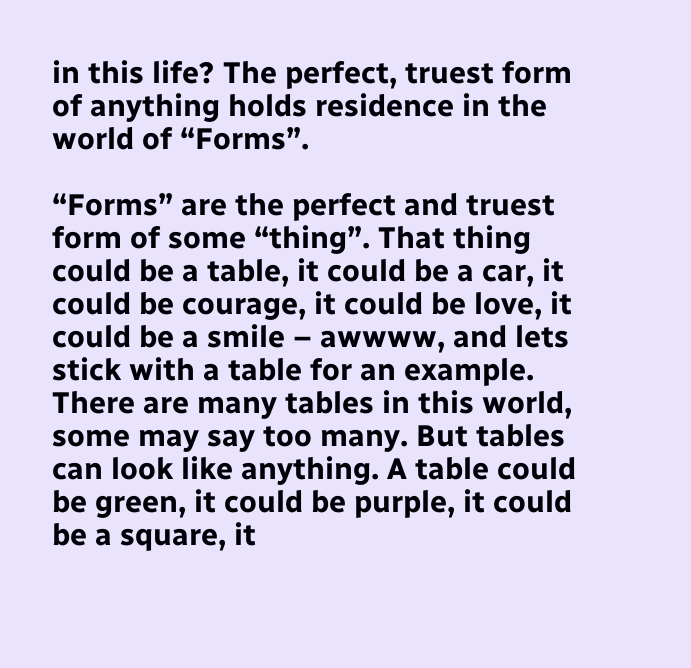in this life? The perfect, truest form of anything holds residence in the world of “Forms”.

“Forms” are the perfect and truest form of some “thing”. That thing could be a table, it could be a car, it could be courage, it could be love, it could be a smile – awwww, and lets stick with a table for an example. There are many tables in this world, some may say too many. But tables can look like anything. A table could be green, it could be purple, it could be a square, it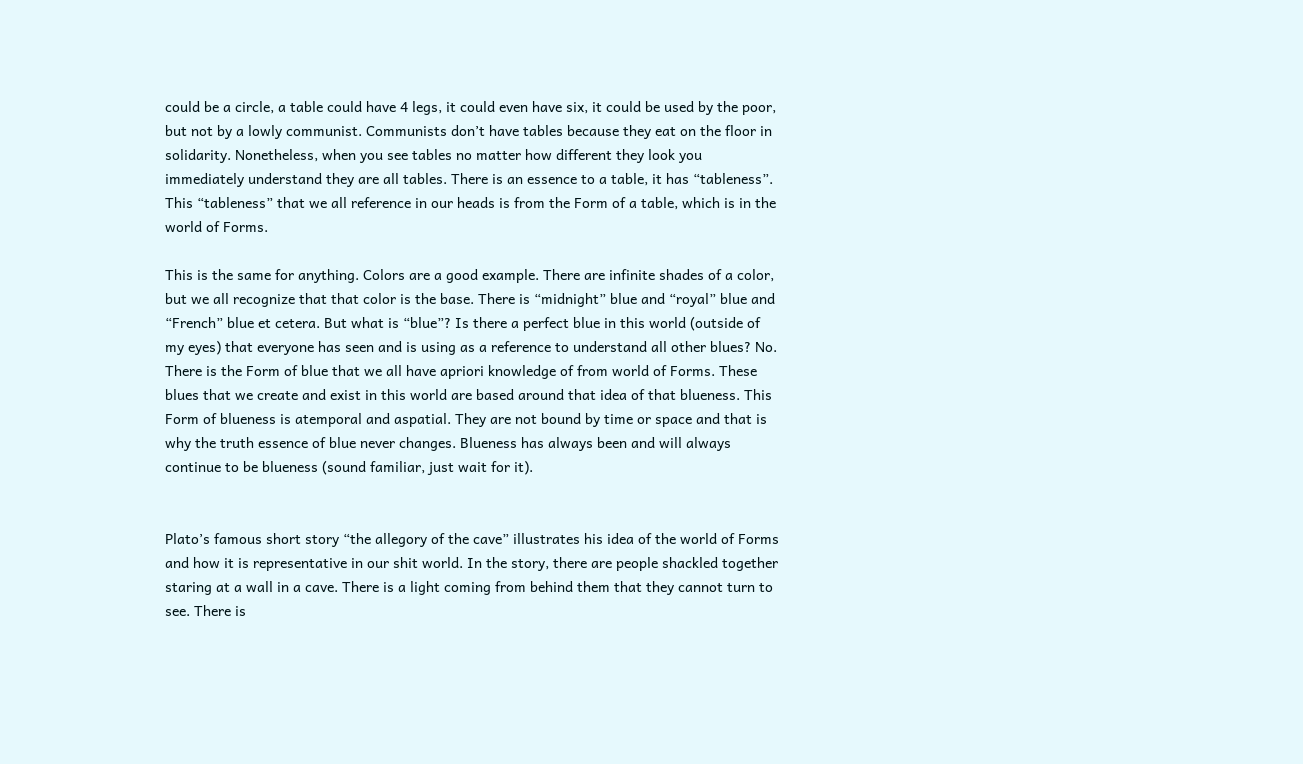could be a circle, a table could have 4 legs, it could even have six, it could be used by the poor, but not by a lowly communist. Communists don’t have tables because they eat on the floor in solidarity. Nonetheless, when you see tables no matter how different they look you immediately understand they are all tables. There is an essence to a table, it has “tableness”. This “tableness” that we all reference in our heads is from the Form of a table, which is in the world of Forms.

This is the same for anything. Colors are a good example. There are infinite shades of a color, but we all recognize that that color is the base. There is “midnight” blue and “royal” blue and “French” blue et cetera. But what is “blue”? Is there a perfect blue in this world (outside of my eyes) that everyone has seen and is using as a reference to understand all other blues? No. There is the Form of blue that we all have apriori knowledge of from world of Forms. These blues that we create and exist in this world are based around that idea of that blueness. This Form of blueness is atemporal and aspatial. They are not bound by time or space and that is why the truth essence of blue never changes. Blueness has always been and will always continue to be blueness (sound familiar, just wait for it).


Plato’s famous short story “the allegory of the cave” illustrates his idea of the world of Forms and how it is representative in our shit world. In the story, there are people shackled together staring at a wall in a cave. There is a light coming from behind them that they cannot turn to see. There is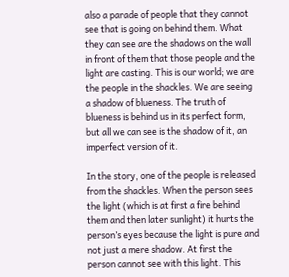also a parade of people that they cannot see that is going on behind them. What they can see are the shadows on the wall in front of them that those people and the light are casting. This is our world; we are the people in the shackles. We are seeing a shadow of blueness. The truth of blueness is behind us in its perfect form, but all we can see is the shadow of it, an imperfect version of it.

In the story, one of the people is released from the shackles. When the person sees the light (which is at first a fire behind them and then later sunlight) it hurts the person’s eyes because the light is pure and not just a mere shadow. At first the person cannot see with this light. This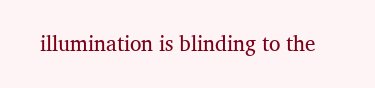illumination is blinding to the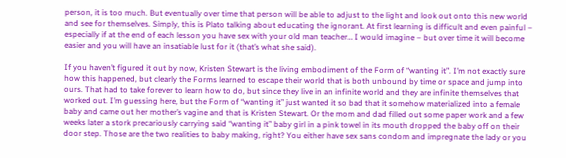person, it is too much. But eventually over time that person will be able to adjust to the light and look out onto this new world and see for themselves. Simply, this is Plato talking about educating the ignorant. At first learning is difficult and even painful – especially if at the end of each lesson you have sex with your old man teacher… I would imagine – but over time it will become easier and you will have an insatiable lust for it (that’s what she said).

If you haven’t figured it out by now, Kristen Stewart is the living embodiment of the Form of “wanting it”. I’m not exactly sure how this happened, but clearly the Forms learned to escape their world that is both unbound by time or space and jump into ours. That had to take forever to learn how to do, but since they live in an infinite world and they are infinite themselves that worked out. I’m guessing here, but the Form of “wanting it” just wanted it so bad that it somehow materialized into a female baby and came out her mother’s vagine and that is Kristen Stewart. Or the mom and dad filled out some paper work and a few weeks later a stork precariously carrying said “wanting it” baby girl in a pink towel in its mouth dropped the baby off on their door step. Those are the two realities to baby making, right? You either have sex sans condom and impregnate the lady or you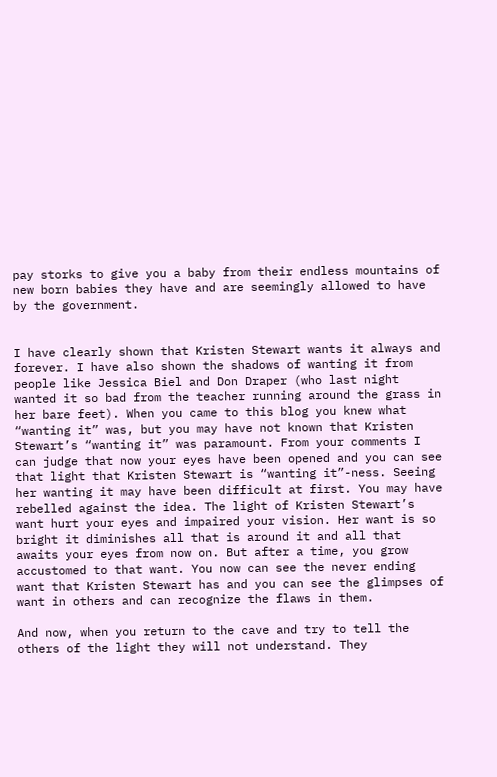pay storks to give you a baby from their endless mountains of new born babies they have and are seemingly allowed to have by the government.


I have clearly shown that Kristen Stewart wants it always and forever. I have also shown the shadows of wanting it from people like Jessica Biel and Don Draper (who last night wanted it so bad from the teacher running around the grass in her bare feet). When you came to this blog you knew what “wanting it” was, but you may have not known that Kristen Stewart’s “wanting it” was paramount. From your comments I can judge that now your eyes have been opened and you can see that light that Kristen Stewart is “wanting it”-ness. Seeing her wanting it may have been difficult at first. You may have rebelled against the idea. The light of Kristen Stewart’s want hurt your eyes and impaired your vision. Her want is so bright it diminishes all that is around it and all that awaits your eyes from now on. But after a time, you grow accustomed to that want. You now can see the never ending want that Kristen Stewart has and you can see the glimpses of want in others and can recognize the flaws in them.

And now, when you return to the cave and try to tell the others of the light they will not understand. They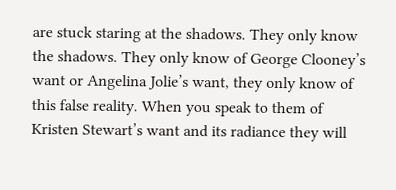are stuck staring at the shadows. They only know the shadows. They only know of George Clooney’s want or Angelina Jolie’s want, they only know of this false reality. When you speak to them of Kristen Stewart’s want and its radiance they will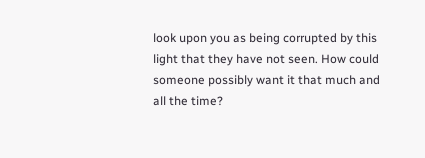look upon you as being corrupted by this light that they have not seen. How could someone possibly want it that much and all the time?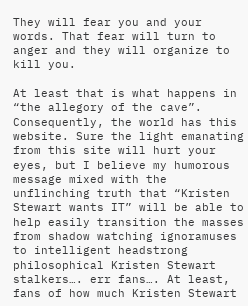They will fear you and your words. That fear will turn to anger and they will organize to kill you.

At least that is what happens in “the allegory of the cave”. Consequently, the world has this website. Sure the light emanating from this site will hurt your eyes, but I believe my humorous message mixed with the unflinching truth that “Kristen Stewart wants IT” will be able to help easily transition the masses from shadow watching ignoramuses to intelligent headstrong philosophical Kristen Stewart stalkers…. err fans…. At least, fans of how much Kristen Stewart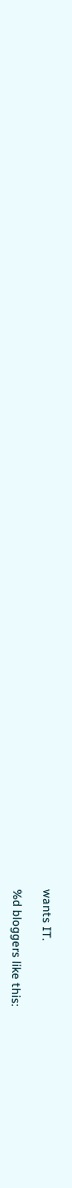wants IT.

%d bloggers like this: